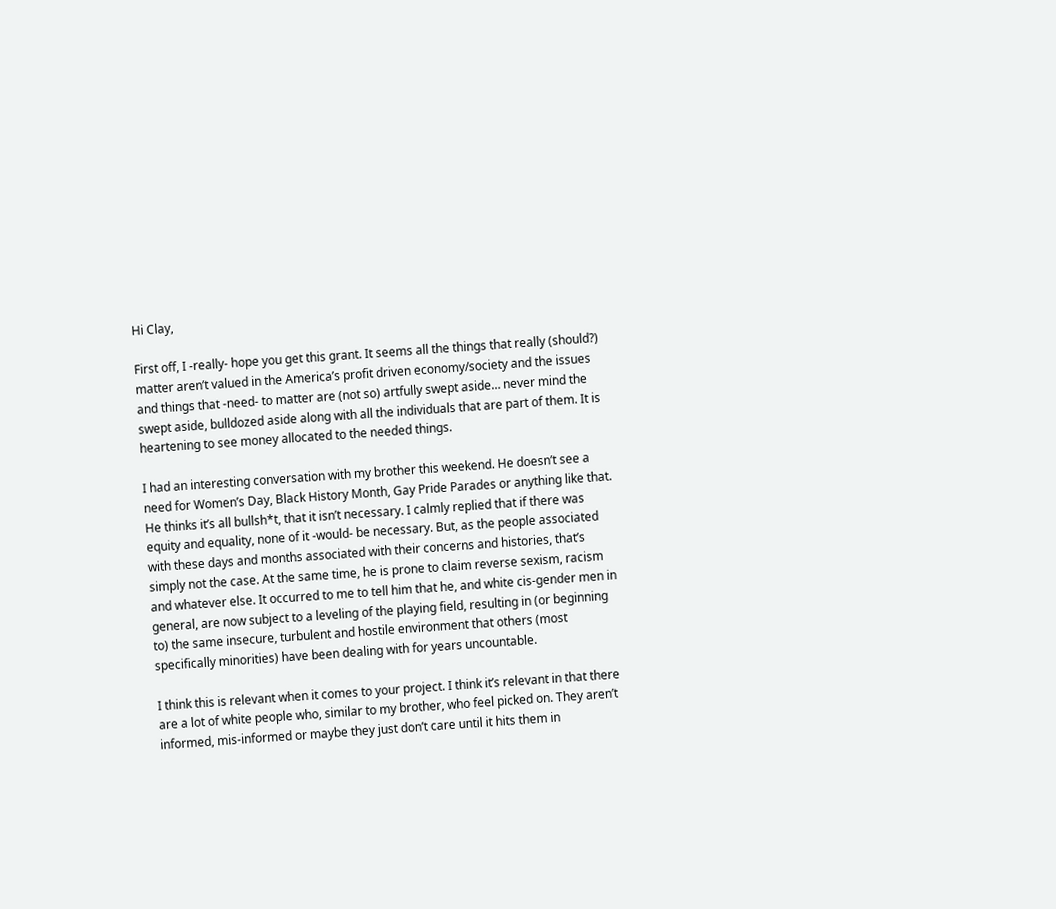Hi Clay,

First off, I -really- hope you get this grant. It seems all the things that really (should?) matter aren’t valued in the America’s profit driven economy/society and the issues and things that -need- to matter are (not so) artfully swept aside… never mind the swept aside, bulldozed aside along with all the individuals that are part of them. It is heartening to see money allocated to the needed things.

I had an interesting conversation with my brother this weekend. He doesn’t see a need for Women’s Day, Black History Month, Gay Pride Parades or anything like that. He thinks it’s all bullsh*t, that it isn’t necessary. I calmly replied that if there was equity and equality, none of it -would- be necessary. But, as the people associated with these days and months associated with their concerns and histories, that’s simply not the case. At the same time, he is prone to claim reverse sexism, racism and whatever else. It occurred to me to tell him that he, and white cis-gender men in general, are now subject to a leveling of the playing field, resulting in (or beginning to) the same insecure, turbulent and hostile environment that others (most specifically minorities) have been dealing with for years uncountable.

I think this is relevant when it comes to your project. I think it’s relevant in that there are a lot of white people who, similar to my brother, who feel picked on. They aren’t informed, mis-informed or maybe they just don’t care until it hits them in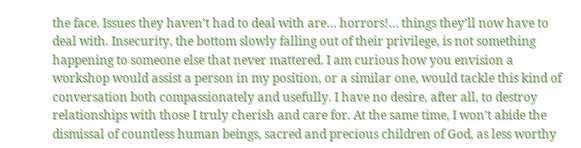the face. Issues they haven’t had to deal with are… horrors!… things they’ll now have to deal with. Insecurity, the bottom slowly falling out of their privilege, is not something happening to someone else that never mattered. I am curious how you envision a workshop would assist a person in my position, or a similar one, would tackle this kind of conversation both compassionately and usefully. I have no desire, after all, to destroy relationships with those I truly cherish and care for. At the same time, I won’t abide the dismissal of countless human beings, sacred and precious children of God, as less worthy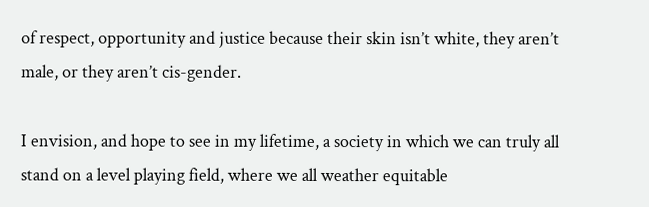of respect, opportunity and justice because their skin isn’t white, they aren’t male, or they aren’t cis-gender.

I envision, and hope to see in my lifetime, a society in which we can truly all stand on a level playing field, where we all weather equitable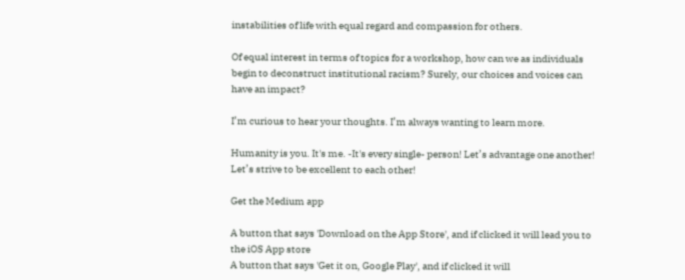instabilities of life with equal regard and compassion for others.

Of equal interest in terms of topics for a workshop, how can we as individuals begin to deconstruct institutional racism? Surely, our choices and voices can have an impact?

I’m curious to hear your thoughts. I’m always wanting to learn more.

Humanity is you. It's me. -It's every single- person! Let’s advantage one another! Let’s strive to be excellent to each other!

Get the Medium app

A button that says 'Download on the App Store', and if clicked it will lead you to the iOS App store
A button that says 'Get it on, Google Play', and if clicked it will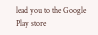lead you to the Google Play store